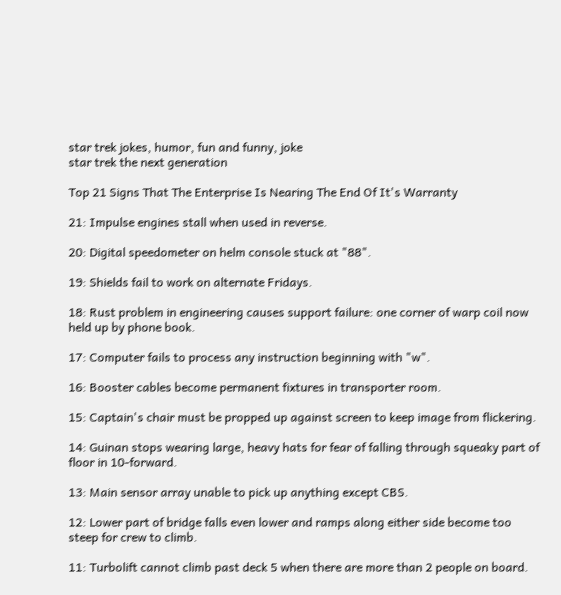star trek jokes, humor, fun and funny, joke
star trek the next generation

Top 21 Signs That The Enterprise Is Nearing The End Of It's Warranty

21: Impulse engines stall when used in reverse.

20: Digital speedometer on helm console stuck at "88".

19: Shields fail to work on alternate Fridays.

18: Rust problem in engineering causes support failure: one corner of warp coil now held up by phone book.

17: Computer fails to process any instruction beginning with "w".

16: Booster cables become permanent fixtures in transporter room.

15: Captain's chair must be propped up against screen to keep image from flickering.

14: Guinan stops wearing large, heavy hats for fear of falling through squeaky part of floor in 10-forward.

13: Main sensor array unable to pick up anything except CBS.

12: Lower part of bridge falls even lower and ramps along either side become too steep for crew to climb.

11: Turbolift cannot climb past deck 5 when there are more than 2 people on board.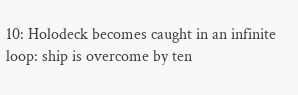10: Holodeck becomes caught in an infinite loop: ship is overcome by ten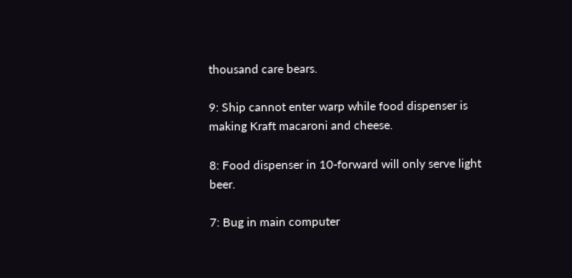thousand care bears.

9: Ship cannot enter warp while food dispenser is making Kraft macaroni and cheese.

8: Food dispenser in 10-forward will only serve light beer.

7: Bug in main computer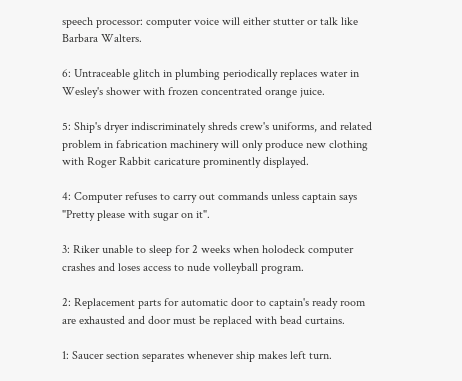speech processor: computer voice will either stutter or talk like Barbara Walters.

6: Untraceable glitch in plumbing periodically replaces water in Wesley's shower with frozen concentrated orange juice.

5: Ship's dryer indiscriminately shreds crew's uniforms, and related problem in fabrication machinery will only produce new clothing with Roger Rabbit caricature prominently displayed.

4: Computer refuses to carry out commands unless captain says "Pretty please with sugar on it".

3: Riker unable to sleep for 2 weeks when holodeck computer crashes and loses access to nude volleyball program.

2: Replacement parts for automatic door to captain's ready room are exhausted and door must be replaced with bead curtains.

1: Saucer section separates whenever ship makes left turn.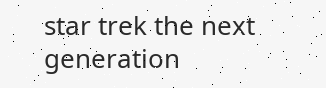star trek the next generation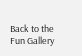Back to the Fun Gallery